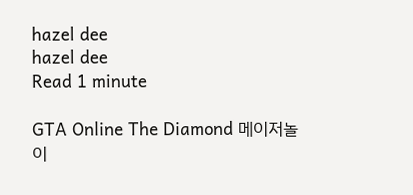hazel dee
hazel dee
Read 1 minute

GTA Online The Diamond 메이저놀이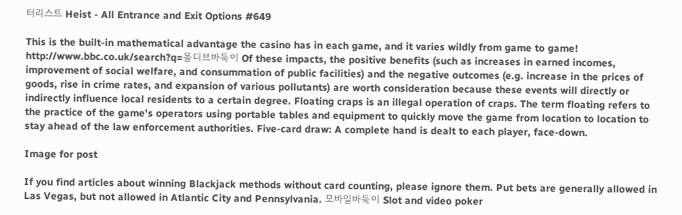터리스트 Heist - All Entrance and Exit Options #649

This is the built-in mathematical advantage the casino has in each game, and it varies wildly from game to game! http://www.bbc.co.uk/search?q=몰디브바둑이 Of these impacts, the positive benefits (such as increases in earned incomes, improvement of social welfare, and consummation of public facilities) and the negative outcomes (e.g. increase in the prices of goods, rise in crime rates, and expansion of various pollutants) are worth consideration because these events will directly or indirectly influence local residents to a certain degree. Floating craps is an illegal operation of craps. The term floating refers to the practice of the game's operators using portable tables and equipment to quickly move the game from location to location to stay ahead of the law enforcement authorities. Five-card draw: A complete hand is dealt to each player, face-down.

Image for post

If you find articles about winning Blackjack methods without card counting, please ignore them. Put bets are generally allowed in Las Vegas, but not allowed in Atlantic City and Pennsylvania. 모바일바둑이 Slot and video poker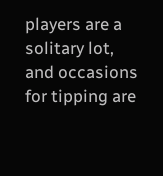players are a solitary lot, and occasions for tipping are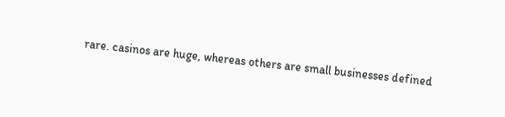rare. casinos are huge, whereas others are small businesses defined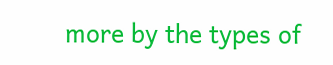more by the types of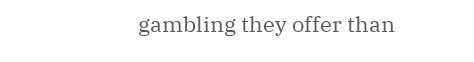gambling they offer than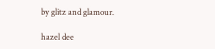by glitz and glamour.

hazel dee